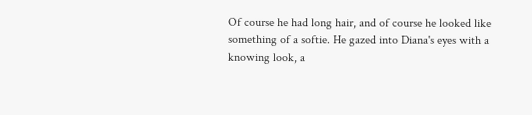Of course he had long hair, and of course he looked like something of a softie. He gazed into Diana's eyes with a knowing look, a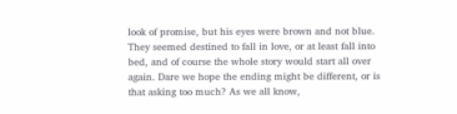look of promise, but his eyes were brown and not blue. They seemed destined to fall in love, or at least fall into bed, and of course the whole story would start all over again. Dare we hope the ending might be different, or is that asking too much? As we all know,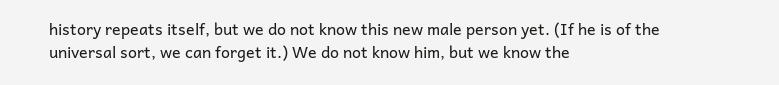history repeats itself, but we do not know this new male person yet. (If he is of the universal sort, we can forget it.) We do not know him, but we know the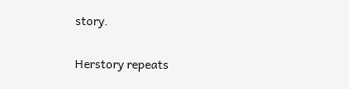story.

Herstory repeats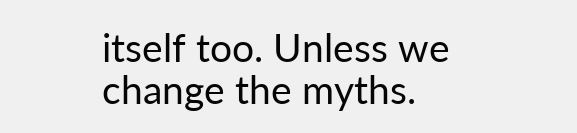itself too. Unless we change the myths.